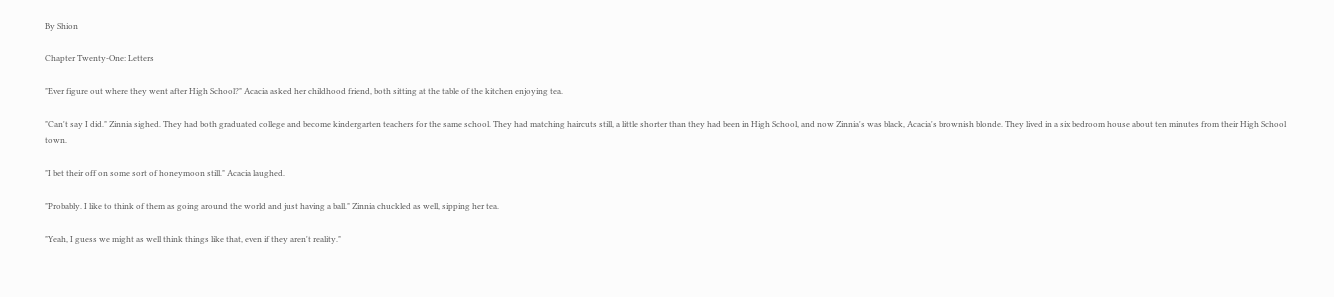By Shion

Chapter Twenty-One: Letters

"Ever figure out where they went after High School?" Acacia asked her childhood friend, both sitting at the table of the kitchen enjoying tea.

"Can't say I did." Zinnia sighed. They had both graduated college and become kindergarten teachers for the same school. They had matching haircuts still, a little shorter than they had been in High School, and now Zinnia's was black, Acacia's brownish blonde. They lived in a six bedroom house about ten minutes from their High School town.

"I bet their off on some sort of honeymoon still." Acacia laughed.

"Probably. I like to think of them as going around the world and just having a ball." Zinnia chuckled as well, sipping her tea.

"Yeah, I guess we might as well think things like that, even if they aren't reality."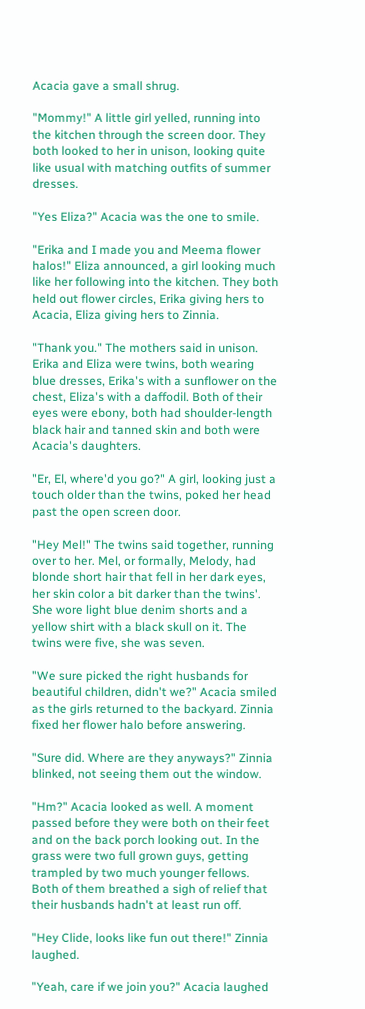Acacia gave a small shrug.

"Mommy!" A little girl yelled, running into the kitchen through the screen door. They both looked to her in unison, looking quite like usual with matching outfits of summer dresses.

"Yes Eliza?" Acacia was the one to smile.

"Erika and I made you and Meema flower halos!" Eliza announced, a girl looking much like her following into the kitchen. They both held out flower circles, Erika giving hers to Acacia, Eliza giving hers to Zinnia.

"Thank you." The mothers said in unison. Erika and Eliza were twins, both wearing blue dresses, Erika's with a sunflower on the chest, Eliza's with a daffodil. Both of their eyes were ebony, both had shoulder-length black hair and tanned skin and both were Acacia's daughters.

"Er, El, where'd you go?" A girl, looking just a touch older than the twins, poked her head past the open screen door.

"Hey Mel!" The twins said together, running over to her. Mel, or formally, Melody, had blonde short hair that fell in her dark eyes, her skin color a bit darker than the twins'. She wore light blue denim shorts and a yellow shirt with a black skull on it. The twins were five, she was seven.

"We sure picked the right husbands for beautiful children, didn't we?" Acacia smiled as the girls returned to the backyard. Zinnia fixed her flower halo before answering.

"Sure did. Where are they anyways?" Zinnia blinked, not seeing them out the window.

"Hm?" Acacia looked as well. A moment passed before they were both on their feet and on the back porch looking out. In the grass were two full grown guys, getting trampled by two much younger fellows. Both of them breathed a sigh of relief that their husbands hadn't at least run off.

"Hey Clide, looks like fun out there!" Zinnia laughed.

"Yeah, care if we join you?" Acacia laughed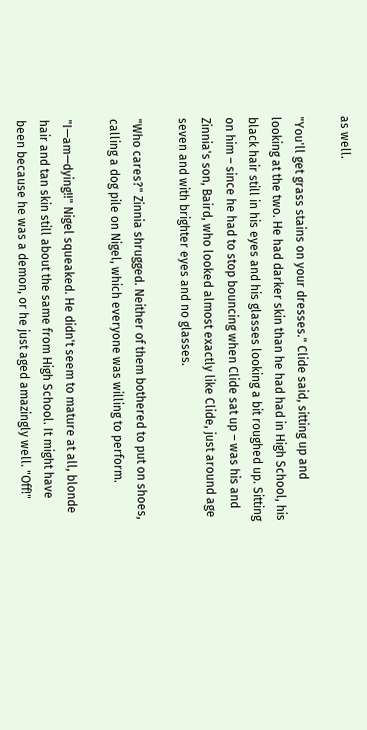as well.

"You'll get grass stains on your dresses." Clide said, sitting up and looking at the two. He had darker skin than he had had in High School, his black hair still in his eyes and his glasses looking a bit roughed up. Sitting on him – since he had to stop bouncing when Clide sat up – was his and Zinnia's son, Baird, who looked almost exactly like Clide, just around age seven and with brighter eyes and no glasses.

"Who cares?" Zinnia shrugged. Neither of them bothered to put on shoes, calling a dog pile on Nigel, which everyone was willing to perform.

"I—am—dying!!" Nigel squeaked. He didn't seem to mature at all, blonde hair and tan skin still about the same from High School. It might have been because he was a demon, or he just aged amazingly well. "Off!"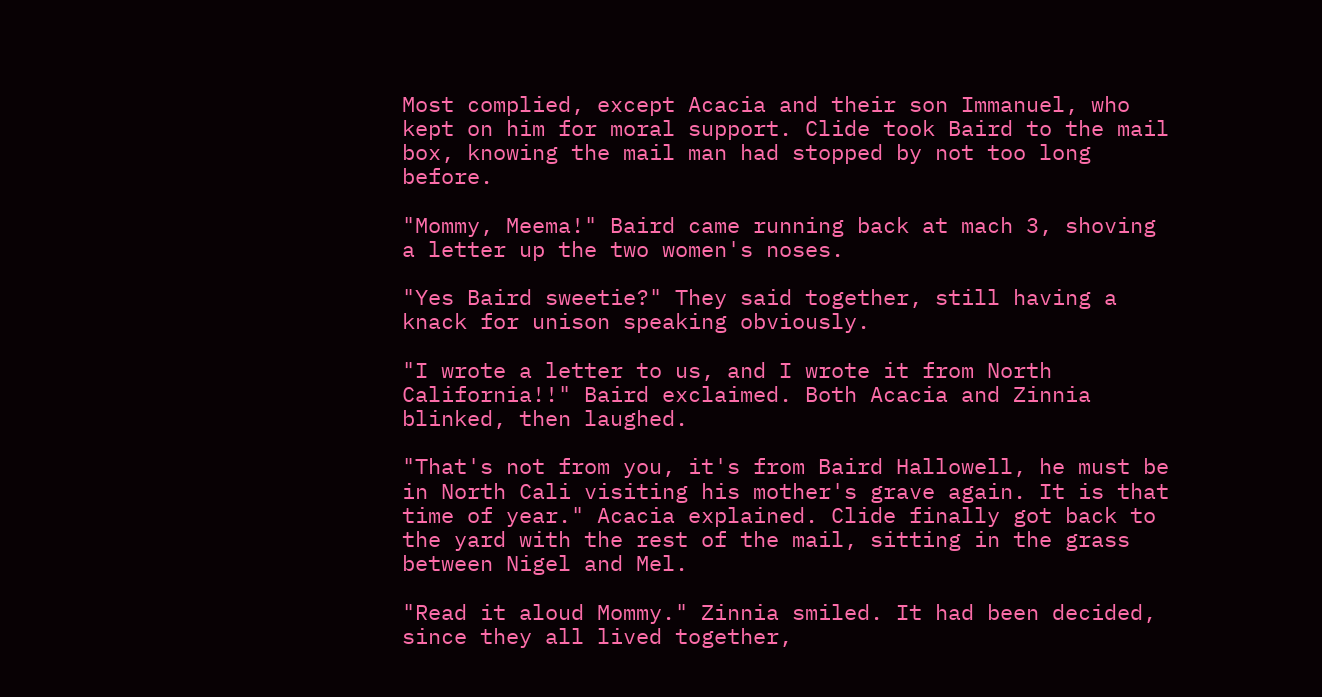Most complied, except Acacia and their son Immanuel, who kept on him for moral support. Clide took Baird to the mail box, knowing the mail man had stopped by not too long before.

"Mommy, Meema!" Baird came running back at mach 3, shoving a letter up the two women's noses.

"Yes Baird sweetie?" They said together, still having a knack for unison speaking obviously.

"I wrote a letter to us, and I wrote it from North California!!" Baird exclaimed. Both Acacia and Zinnia blinked, then laughed.

"That's not from you, it's from Baird Hallowell, he must be in North Cali visiting his mother's grave again. It is that time of year." Acacia explained. Clide finally got back to the yard with the rest of the mail, sitting in the grass between Nigel and Mel.

"Read it aloud Mommy." Zinnia smiled. It had been decided, since they all lived together,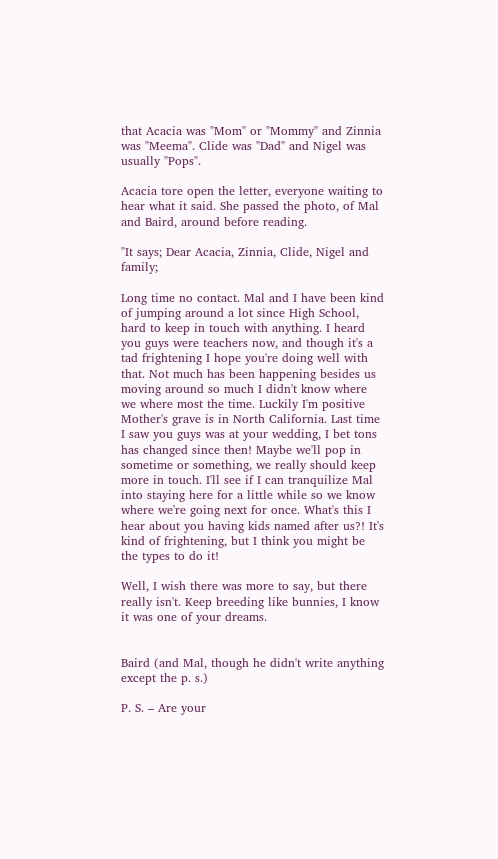that Acacia was "Mom" or "Mommy" and Zinnia was "Meema". Clide was "Dad" and Nigel was usually "Pops".

Acacia tore open the letter, everyone waiting to hear what it said. She passed the photo, of Mal and Baird, around before reading.

"It says; Dear Acacia, Zinnia, Clide, Nigel and family;

Long time no contact. Mal and I have been kind of jumping around a lot since High School, hard to keep in touch with anything. I heard you guys were teachers now, and though it's a tad frightening I hope you're doing well with that. Not much has been happening besides us moving around so much I didn't know where we where most the time. Luckily I'm positive Mother's grave is in North California. Last time I saw you guys was at your wedding, I bet tons has changed since then! Maybe we'll pop in sometime or something, we really should keep more in touch. I'll see if I can tranquilize Mal into staying here for a little while so we know where we're going next for once. What's this I hear about you having kids named after us?! It's kind of frightening, but I think you might be the types to do it!

Well, I wish there was more to say, but there really isn't. Keep breeding like bunnies, I know it was one of your dreams.


Baird (and Mal, though he didn't write anything except the p. s.)

P. S. – Are your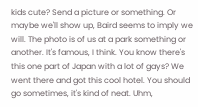kids cute? Send a picture or something. Or maybe we'll show up, Baird seems to imply we will. The photo is of us at a park something or another. It's famous, I think. You know there's this one part of Japan with a lot of gays? We went there and got this cool hotel. You should go sometimes, it's kind of neat. Uhm,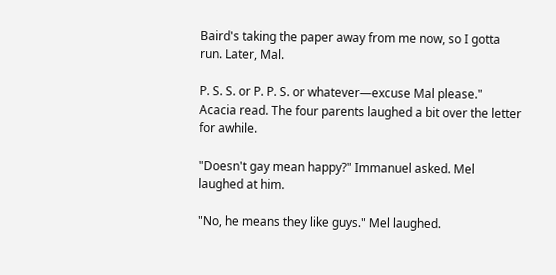Baird's taking the paper away from me now, so I gotta run. Later, Mal.

P. S. S. or P. P. S. or whatever—excuse Mal please." Acacia read. The four parents laughed a bit over the letter for awhile.

"Doesn't gay mean happy?" Immanuel asked. Mel laughed at him.

"No, he means they like guys." Mel laughed.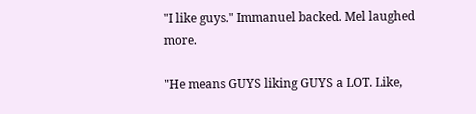"I like guys." Immanuel backed. Mel laughed more.

"He means GUYS liking GUYS a LOT. Like,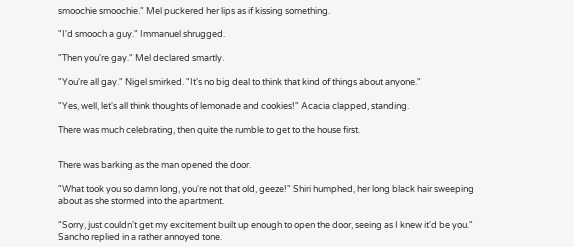smoochie smoochie." Mel puckered her lips as if kissing something.

"I'd smooch a guy." Immanuel shrugged.

"Then you're gay." Mel declared smartly.

"You're all gay." Nigel smirked. "It's no big deal to think that kind of things about anyone."

"Yes, well, let's all think thoughts of lemonade and cookies!" Acacia clapped, standing.

There was much celebrating, then quite the rumble to get to the house first.


There was barking as the man opened the door.

"What took you so damn long, you're not that old, geeze!" Shiri humphed, her long black hair sweeping about as she stormed into the apartment.

"Sorry, just couldn't get my excitement built up enough to open the door, seeing as I knew it'd be you." Sancho replied in a rather annoyed tone.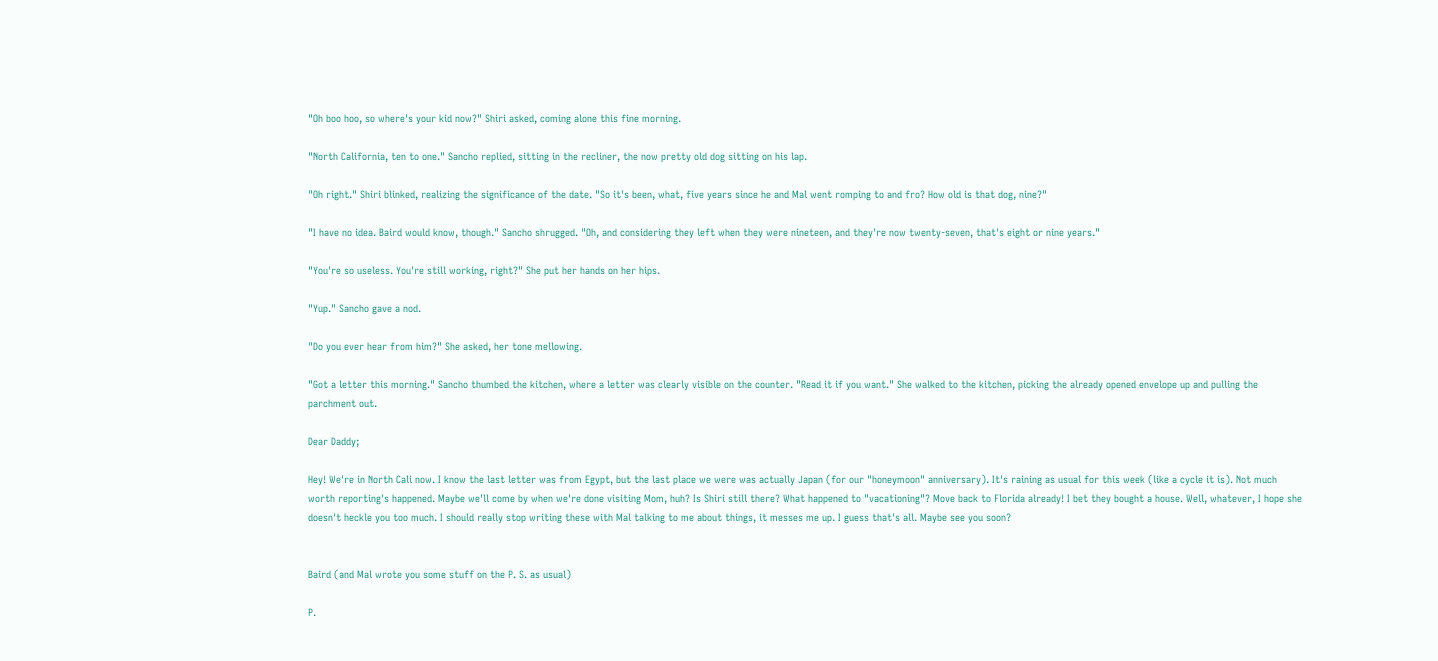"Oh boo hoo, so where's your kid now?" Shiri asked, coming alone this fine morning.

"North California, ten to one." Sancho replied, sitting in the recliner, the now pretty old dog sitting on his lap.

"Oh right." Shiri blinked, realizing the significance of the date. "So it's been, what, five years since he and Mal went romping to and fro? How old is that dog, nine?"

"I have no idea. Baird would know, though." Sancho shrugged. "Oh, and considering they left when they were nineteen, and they're now twenty-seven, that's eight or nine years."

"You're so useless. You're still working, right?" She put her hands on her hips.

"Yup." Sancho gave a nod.

"Do you ever hear from him?" She asked, her tone mellowing.

"Got a letter this morning." Sancho thumbed the kitchen, where a letter was clearly visible on the counter. "Read it if you want." She walked to the kitchen, picking the already opened envelope up and pulling the parchment out.

Dear Daddy;

Hey! We're in North Cali now. I know the last letter was from Egypt, but the last place we were was actually Japan (for our "honeymoon" anniversary). It's raining as usual for this week (like a cycle it is). Not much worth reporting's happened. Maybe we'll come by when we're done visiting Mom, huh? Is Shiri still there? What happened to "vacationing"? Move back to Florida already! I bet they bought a house. Well, whatever, I hope she doesn't heckle you too much. I should really stop writing these with Mal talking to me about things, it messes me up. I guess that's all. Maybe see you soon?


Baird (and Mal wrote you some stuff on the P. S. as usual)

P.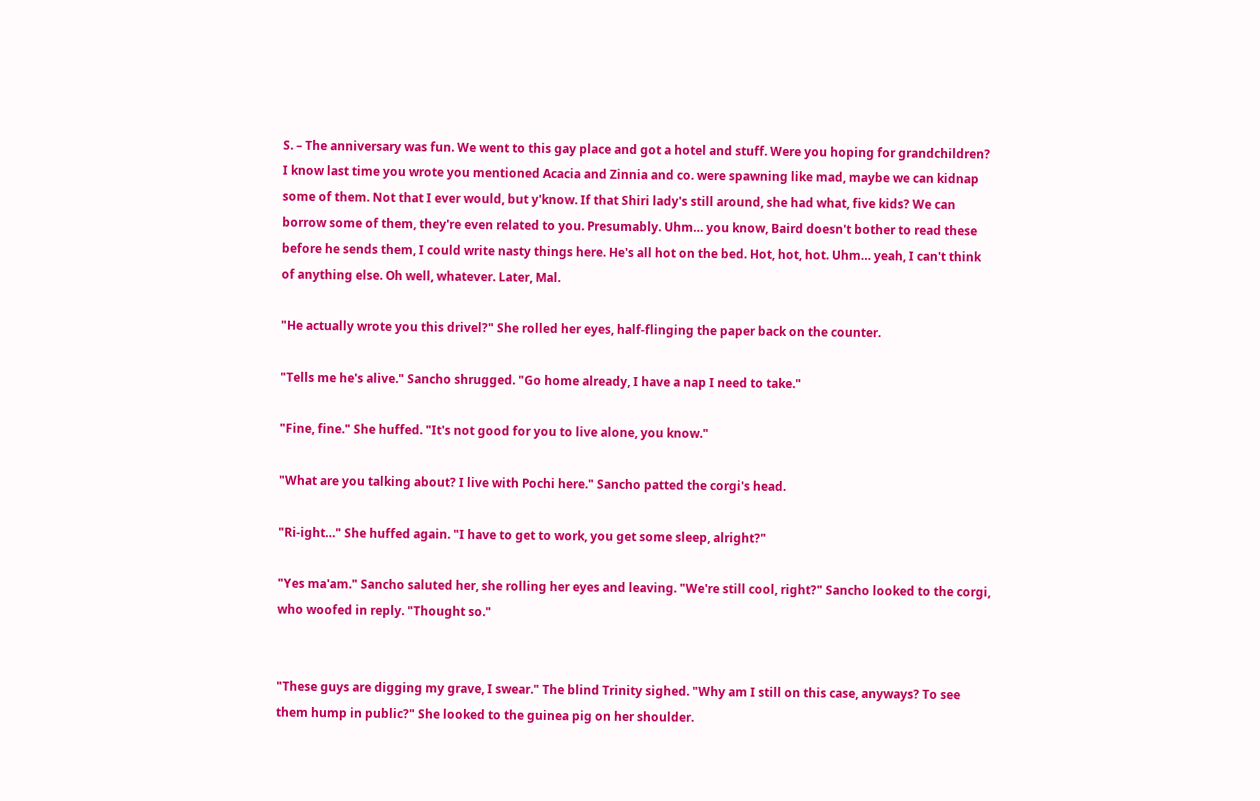S. – The anniversary was fun. We went to this gay place and got a hotel and stuff. Were you hoping for grandchildren? I know last time you wrote you mentioned Acacia and Zinnia and co. were spawning like mad, maybe we can kidnap some of them. Not that I ever would, but y'know. If that Shiri lady's still around, she had what, five kids? We can borrow some of them, they're even related to you. Presumably. Uhm… you know, Baird doesn't bother to read these before he sends them, I could write nasty things here. He's all hot on the bed. Hot, hot, hot. Uhm… yeah, I can't think of anything else. Oh well, whatever. Later, Mal.

"He actually wrote you this drivel?" She rolled her eyes, half-flinging the paper back on the counter.

"Tells me he's alive." Sancho shrugged. "Go home already, I have a nap I need to take."

"Fine, fine." She huffed. "It's not good for you to live alone, you know."

"What are you talking about? I live with Pochi here." Sancho patted the corgi's head.

"Ri-ight…" She huffed again. "I have to get to work, you get some sleep, alright?"

"Yes ma'am." Sancho saluted her, she rolling her eyes and leaving. "We're still cool, right?" Sancho looked to the corgi, who woofed in reply. "Thought so."


"These guys are digging my grave, I swear." The blind Trinity sighed. "Why am I still on this case, anyways? To see them hump in public?" She looked to the guinea pig on her shoulder.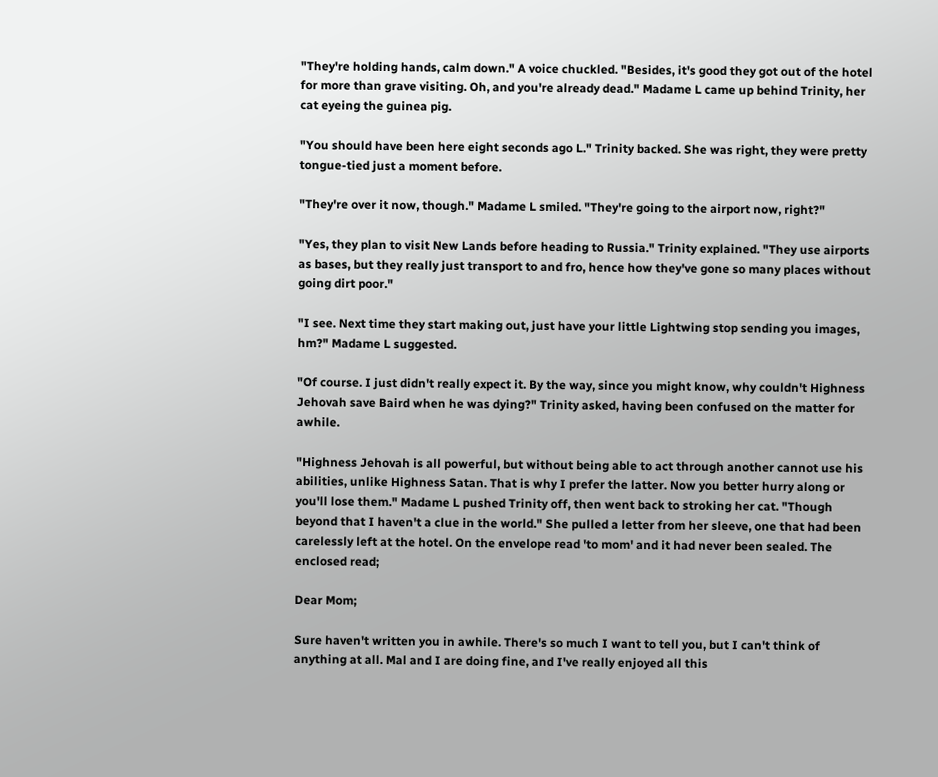"They're holding hands, calm down." A voice chuckled. "Besides, it's good they got out of the hotel for more than grave visiting. Oh, and you're already dead." Madame L came up behind Trinity, her cat eyeing the guinea pig.

"You should have been here eight seconds ago L." Trinity backed. She was right, they were pretty tongue-tied just a moment before.

"They're over it now, though." Madame L smiled. "They're going to the airport now, right?"

"Yes, they plan to visit New Lands before heading to Russia." Trinity explained. "They use airports as bases, but they really just transport to and fro, hence how they've gone so many places without going dirt poor."

"I see. Next time they start making out, just have your little Lightwing stop sending you images, hm?" Madame L suggested.

"Of course. I just didn't really expect it. By the way, since you might know, why couldn't Highness Jehovah save Baird when he was dying?" Trinity asked, having been confused on the matter for awhile.

"Highness Jehovah is all powerful, but without being able to act through another cannot use his abilities, unlike Highness Satan. That is why I prefer the latter. Now you better hurry along or you'll lose them." Madame L pushed Trinity off, then went back to stroking her cat. "Though beyond that I haven't a clue in the world." She pulled a letter from her sleeve, one that had been carelessly left at the hotel. On the envelope read 'to mom' and it had never been sealed. The enclosed read;

Dear Mom;

Sure haven't written you in awhile. There's so much I want to tell you, but I can't think of anything at all. Mal and I are doing fine, and I've really enjoyed all this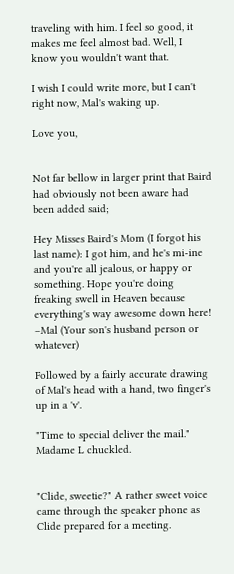traveling with him. I feel so good, it makes me feel almost bad. Well, I know you wouldn't want that.

I wish I could write more, but I can't right now, Mal's waking up.

Love you,


Not far bellow in larger print that Baird had obviously not been aware had been added said;

Hey Misses Baird's Mom (I forgot his last name): I got him, and he's mi-ine and you're all jealous, or happy or something. Hope you're doing freaking swell in Heaven because everything's way awesome down here! –Mal (Your son's husband person or whatever)

Followed by a fairly accurate drawing of Mal's head with a hand, two finger's up in a 'v'.

"Time to special deliver the mail." Madame L chuckled.


"Clide, sweetie?" A rather sweet voice came through the speaker phone as Clide prepared for a meeting.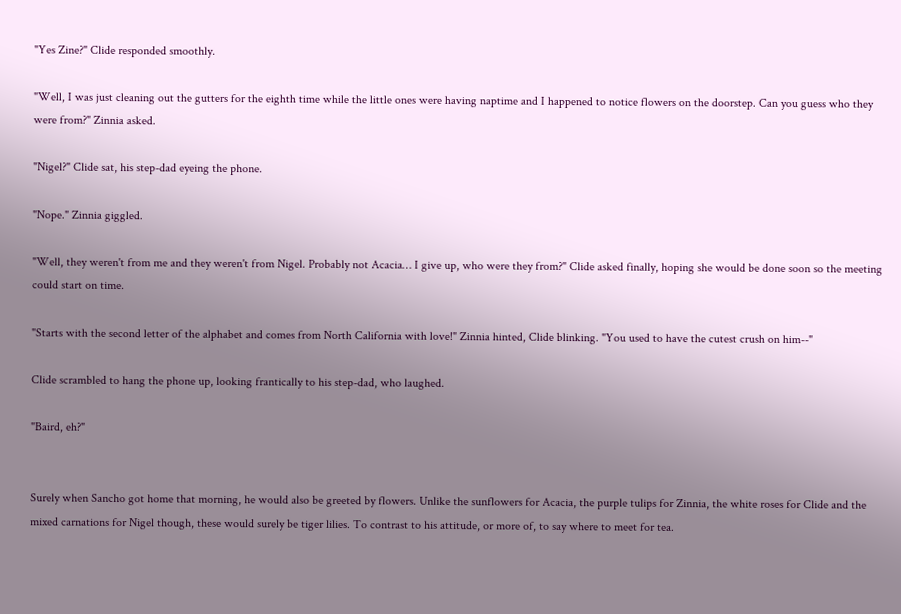"Yes Zine?" Clide responded smoothly.

"Well, I was just cleaning out the gutters for the eighth time while the little ones were having naptime and I happened to notice flowers on the doorstep. Can you guess who they were from?" Zinnia asked.

"Nigel?" Clide sat, his step-dad eyeing the phone.

"Nope." Zinnia giggled.

"Well, they weren't from me and they weren't from Nigel. Probably not Acacia… I give up, who were they from?" Clide asked finally, hoping she would be done soon so the meeting could start on time.

"Starts with the second letter of the alphabet and comes from North California with love!" Zinnia hinted, Clide blinking. "You used to have the cutest crush on him--"

Clide scrambled to hang the phone up, looking frantically to his step-dad, who laughed.

"Baird, eh?"


Surely when Sancho got home that morning, he would also be greeted by flowers. Unlike the sunflowers for Acacia, the purple tulips for Zinnia, the white roses for Clide and the mixed carnations for Nigel though, these would surely be tiger lilies. To contrast to his attitude, or more of, to say where to meet for tea.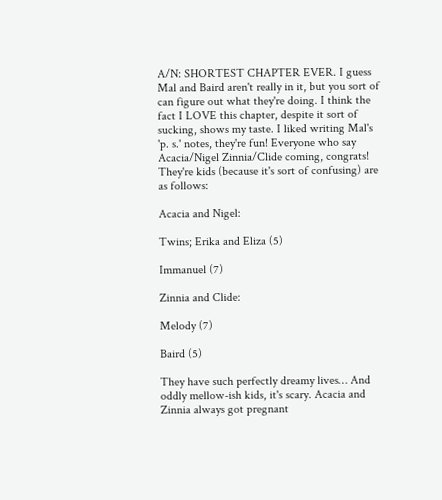A/N: SHORTEST CHAPTER EVER. I guess Mal and Baird aren't really in it, but you sort of can figure out what they're doing. I think the fact I LOVE this chapter, despite it sort of sucking, shows my taste. I liked writing Mal's 'p. s.' notes, they're fun! Everyone who say Acacia/Nigel Zinnia/Clide coming, congrats! They're kids (because it's sort of confusing) are as follows:

Acacia and Nigel:

Twins; Erika and Eliza (5)

Immanuel (7)

Zinnia and Clide:

Melody (7)

Baird (5)

They have such perfectly dreamy lives… And oddly mellow-ish kids, it's scary. Acacia and Zinnia always got pregnant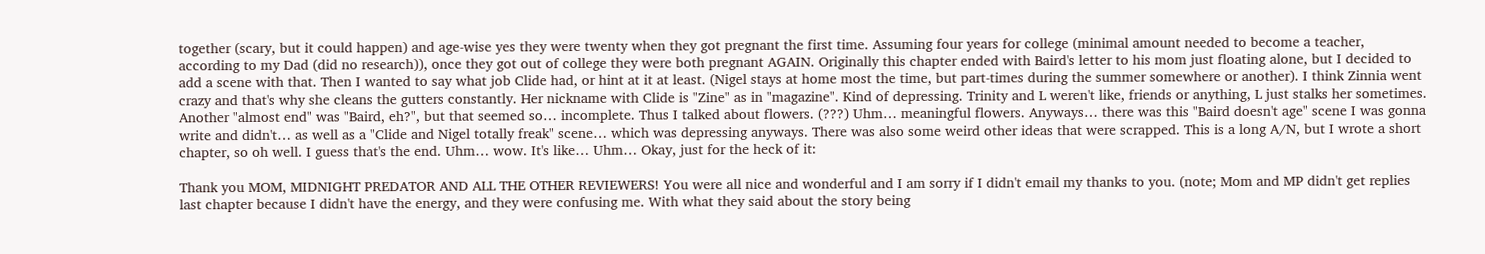together (scary, but it could happen) and age-wise yes they were twenty when they got pregnant the first time. Assuming four years for college (minimal amount needed to become a teacher, according to my Dad (did no research)), once they got out of college they were both pregnant AGAIN. Originally this chapter ended with Baird's letter to his mom just floating alone, but I decided to add a scene with that. Then I wanted to say what job Clide had, or hint at it at least. (Nigel stays at home most the time, but part-times during the summer somewhere or another). I think Zinnia went crazy and that's why she cleans the gutters constantly. Her nickname with Clide is "Zine" as in "magazine". Kind of depressing. Trinity and L weren't like, friends or anything, L just stalks her sometimes. Another "almost end" was "Baird, eh?", but that seemed so… incomplete. Thus I talked about flowers. (???) Uhm… meaningful flowers. Anyways… there was this "Baird doesn't age" scene I was gonna write and didn't… as well as a "Clide and Nigel totally freak" scene… which was depressing anyways. There was also some weird other ideas that were scrapped. This is a long A/N, but I wrote a short chapter, so oh well. I guess that's the end. Uhm… wow. It's like… Uhm… Okay, just for the heck of it:

Thank you MOM, MIDNIGHT PREDATOR AND ALL THE OTHER REVIEWERS! You were all nice and wonderful and I am sorry if I didn't email my thanks to you. (note; Mom and MP didn't get replies last chapter because I didn't have the energy, and they were confusing me. With what they said about the story being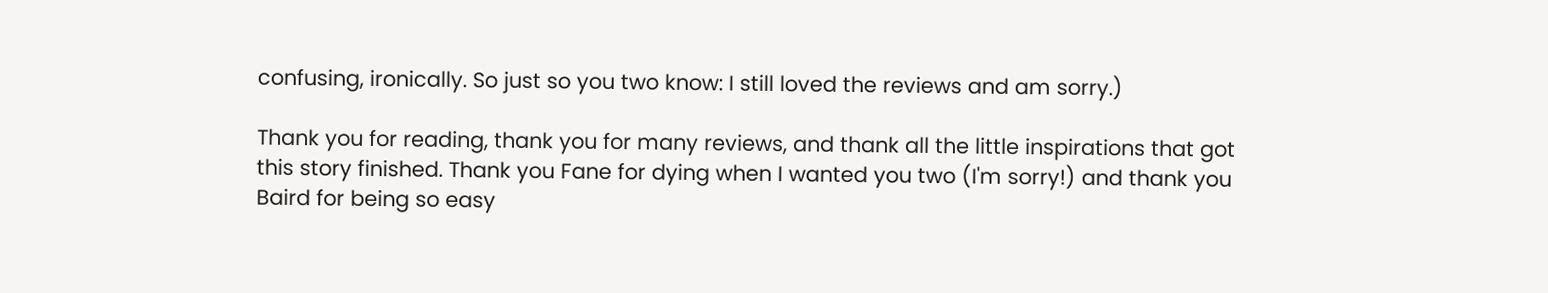confusing, ironically. So just so you two know: I still loved the reviews and am sorry.)

Thank you for reading, thank you for many reviews, and thank all the little inspirations that got this story finished. Thank you Fane for dying when I wanted you two (I'm sorry!) and thank you Baird for being so easy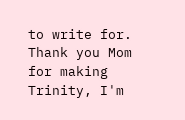to write for. Thank you Mom for making Trinity, I'm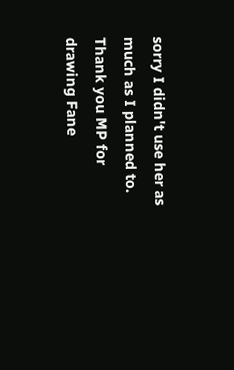sorry I didn't use her as much as I planned to. Thank you MP for drawing Fane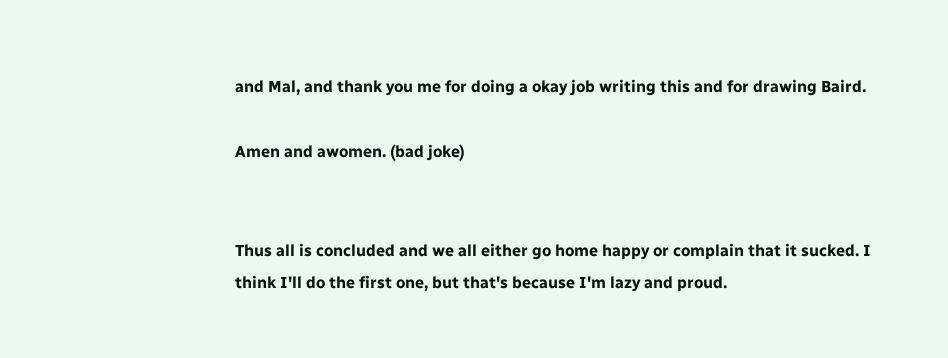and Mal, and thank you me for doing a okay job writing this and for drawing Baird.

Amen and awomen. (bad joke)


Thus all is concluded and we all either go home happy or complain that it sucked. I think I'll do the first one, but that's because I'm lazy and proud.